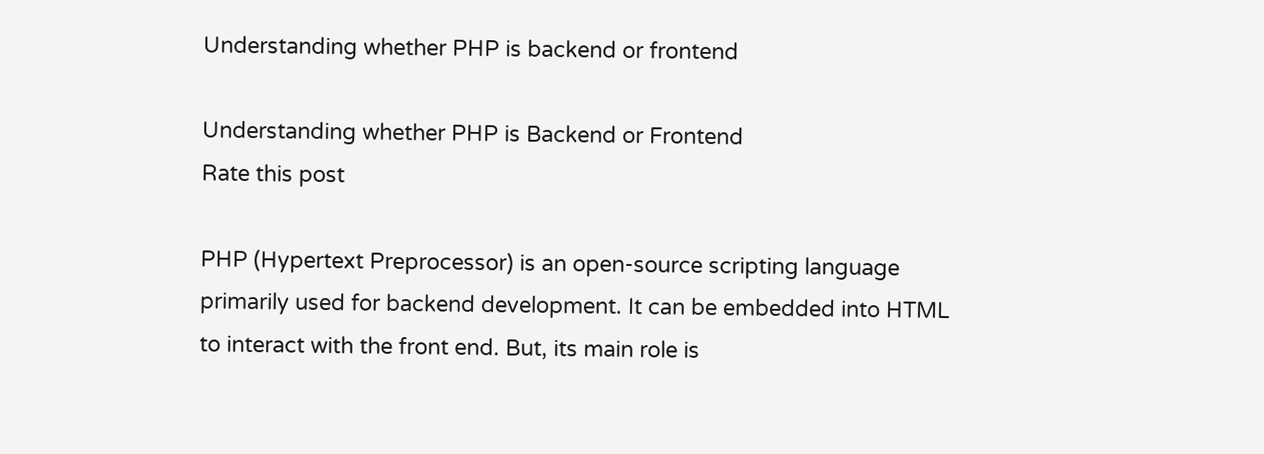Understanding whether PHP is backend or frontend

Understanding whether PHP is Backend or Frontend
Rate this post

PHP (Hypertext Preprocessor) is an open-source scripting language primarily used for backend development. It can be embedded into HTML to interact with the front end. But, its main role is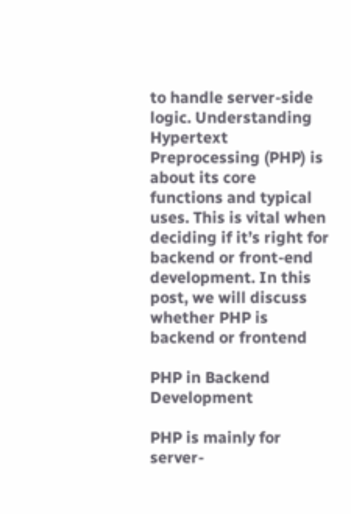to handle server-side logic. Understanding Hypertext Preprocessing (PHP) is about its core functions and typical uses. This is vital when deciding if it’s right for backend or front-end development. In this post, we will discuss whether PHP is backend or frontend

PHP in Backend Development

PHP is mainly for server-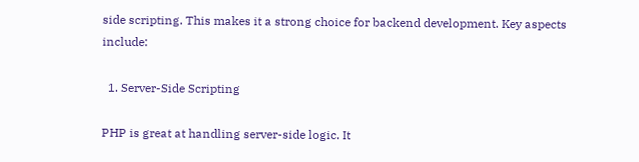side scripting. This makes it a strong choice for backend development. Key aspects include:

  1. Server-Side Scripting

PHP is great at handling server-side logic. It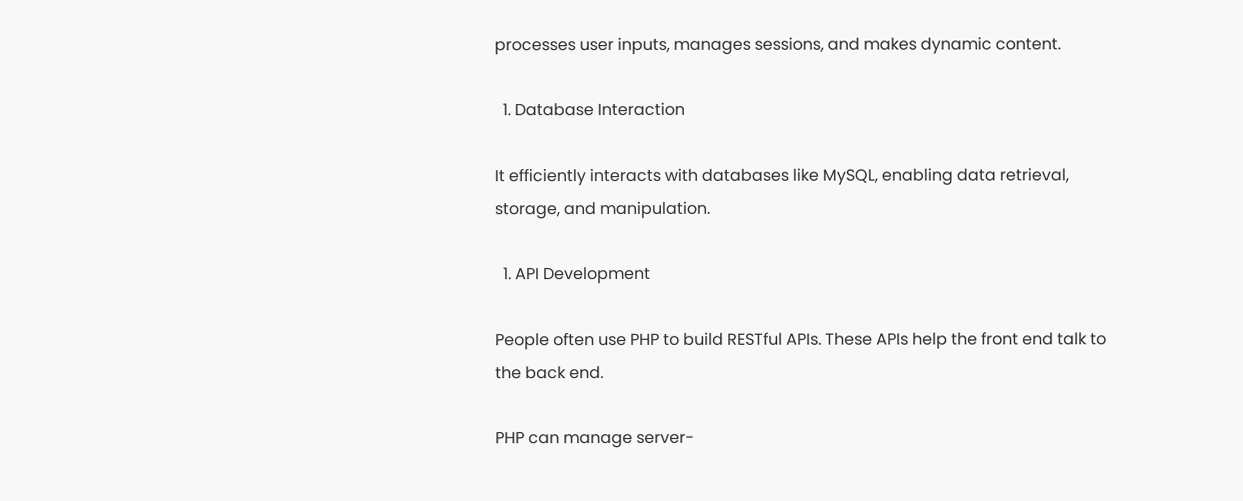processes user inputs, manages sessions, and makes dynamic content.

  1. Database Interaction

It efficiently interacts with databases like MySQL, enabling data retrieval, storage, and manipulation.

  1. API Development

People often use PHP to build RESTful APIs. These APIs help the front end talk to the back end.

PHP can manage server-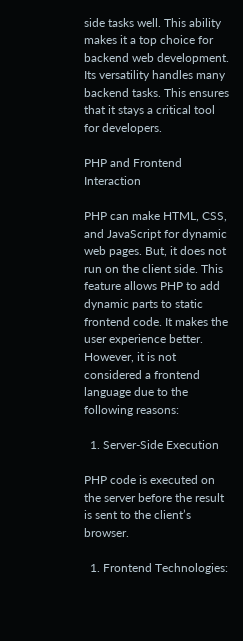side tasks well. This ability makes it a top choice for backend web development. Its versatility handles many backend tasks. This ensures that it stays a critical tool for developers.

PHP and Frontend Interaction

PHP can make HTML, CSS, and JavaScript for dynamic web pages. But, it does not run on the client side. This feature allows PHP to add dynamic parts to static frontend code. It makes the user experience better. However, it is not considered a frontend language due to the following reasons:

  1. Server-Side Execution

PHP code is executed on the server before the result is sent to the client’s browser.

  1. Frontend Technologies: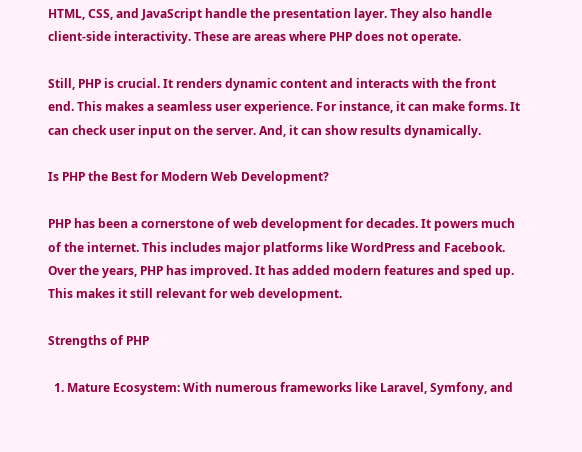HTML, CSS, and JavaScript handle the presentation layer. They also handle client-side interactivity. These are areas where PHP does not operate.

Still, PHP is crucial. It renders dynamic content and interacts with the front end. This makes a seamless user experience. For instance, it can make forms. It can check user input on the server. And, it can show results dynamically.

Is PHP the Best for Modern Web Development?

PHP has been a cornerstone of web development for decades. It powers much of the internet. This includes major platforms like WordPress and Facebook. Over the years, PHP has improved. It has added modern features and sped up. This makes it still relevant for web development.

Strengths of PHP

  1. Mature Ecosystem: With numerous frameworks like Laravel, Symfony, and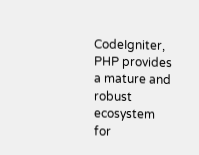CodeIgniter, PHP provides a mature and robust ecosystem for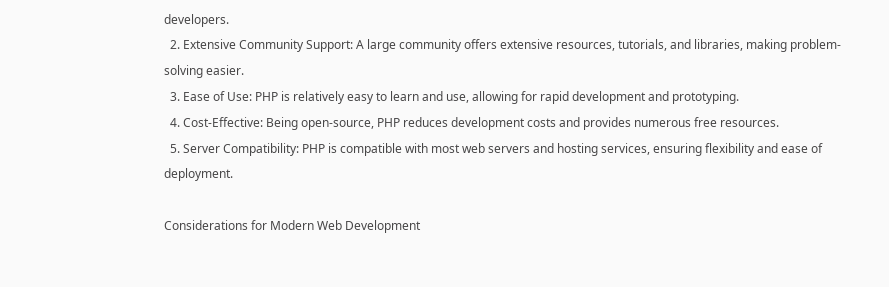developers.
  2. Extensive Community Support: A large community offers extensive resources, tutorials, and libraries, making problem-solving easier.
  3. Ease of Use: PHP is relatively easy to learn and use, allowing for rapid development and prototyping.
  4. Cost-Effective: Being open-source, PHP reduces development costs and provides numerous free resources.
  5. Server Compatibility: PHP is compatible with most web servers and hosting services, ensuring flexibility and ease of deployment.

Considerations for Modern Web Development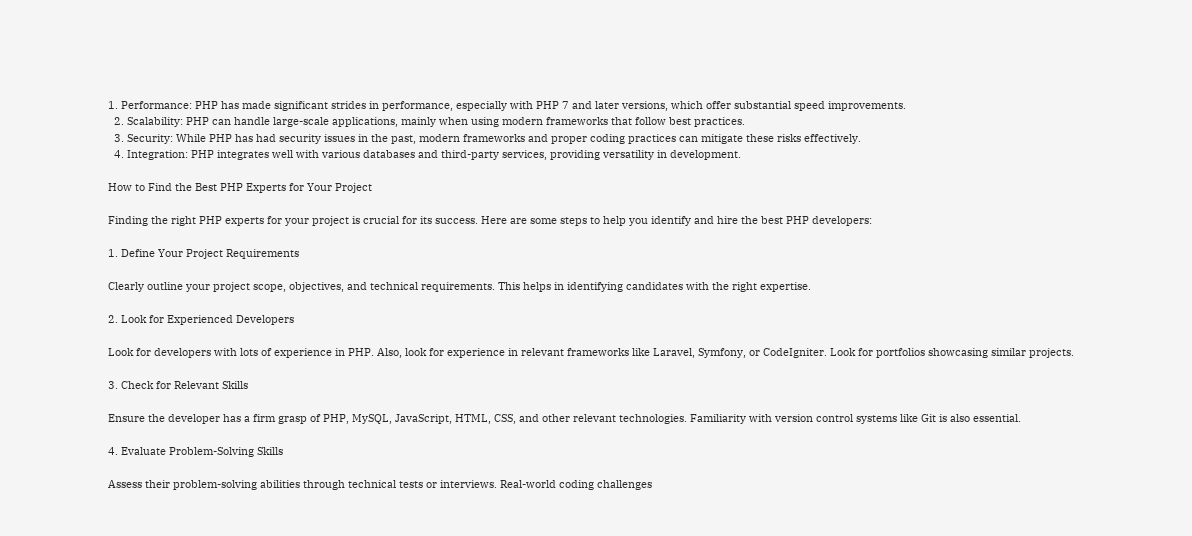1. Performance: PHP has made significant strides in performance, especially with PHP 7 and later versions, which offer substantial speed improvements.
  2. Scalability: PHP can handle large-scale applications, mainly when using modern frameworks that follow best practices.
  3. Security: While PHP has had security issues in the past, modern frameworks and proper coding practices can mitigate these risks effectively.
  4. Integration: PHP integrates well with various databases and third-party services, providing versatility in development.

How to Find the Best PHP Experts for Your Project

Finding the right PHP experts for your project is crucial for its success. Here are some steps to help you identify and hire the best PHP developers:

1. Define Your Project Requirements

Clearly outline your project scope, objectives, and technical requirements. This helps in identifying candidates with the right expertise.

2. Look for Experienced Developers

Look for developers with lots of experience in PHP. Also, look for experience in relevant frameworks like Laravel, Symfony, or CodeIgniter. Look for portfolios showcasing similar projects.

3. Check for Relevant Skills

Ensure the developer has a firm grasp of PHP, MySQL, JavaScript, HTML, CSS, and other relevant technologies. Familiarity with version control systems like Git is also essential.

4. Evaluate Problem-Solving Skills

Assess their problem-solving abilities through technical tests or interviews. Real-world coding challenges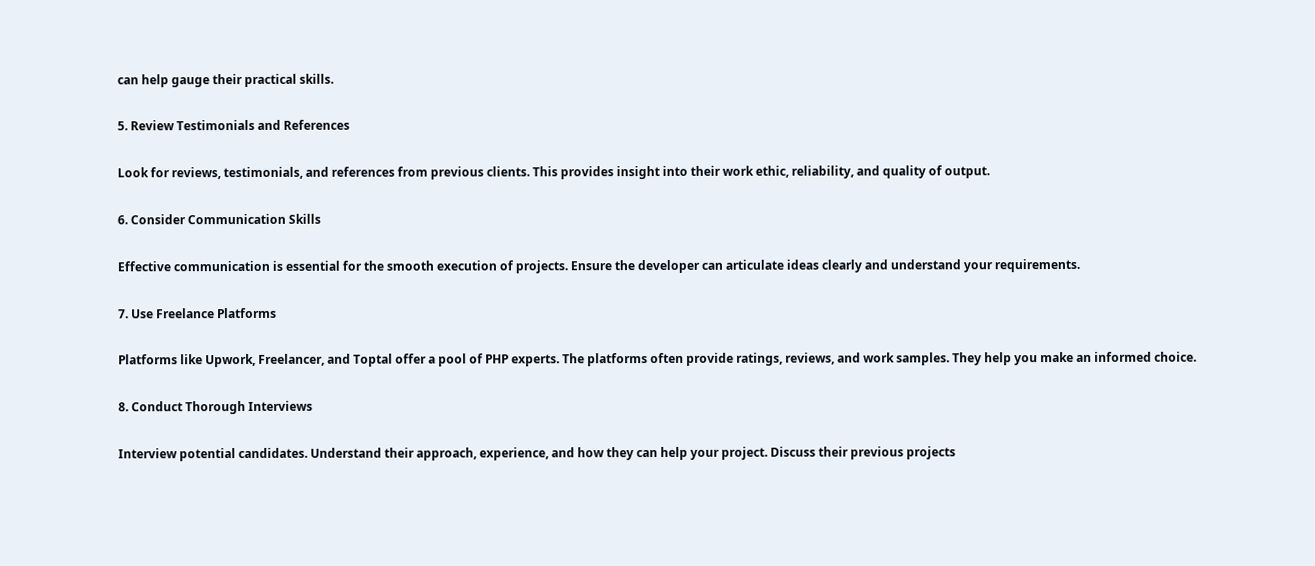can help gauge their practical skills.

5. Review Testimonials and References

Look for reviews, testimonials, and references from previous clients. This provides insight into their work ethic, reliability, and quality of output.

6. Consider Communication Skills

Effective communication is essential for the smooth execution of projects. Ensure the developer can articulate ideas clearly and understand your requirements.

7. Use Freelance Platforms

Platforms like Upwork, Freelancer, and Toptal offer a pool of PHP experts. The platforms often provide ratings, reviews, and work samples. They help you make an informed choice.

8. Conduct Thorough Interviews

Interview potential candidates. Understand their approach, experience, and how they can help your project. Discuss their previous projects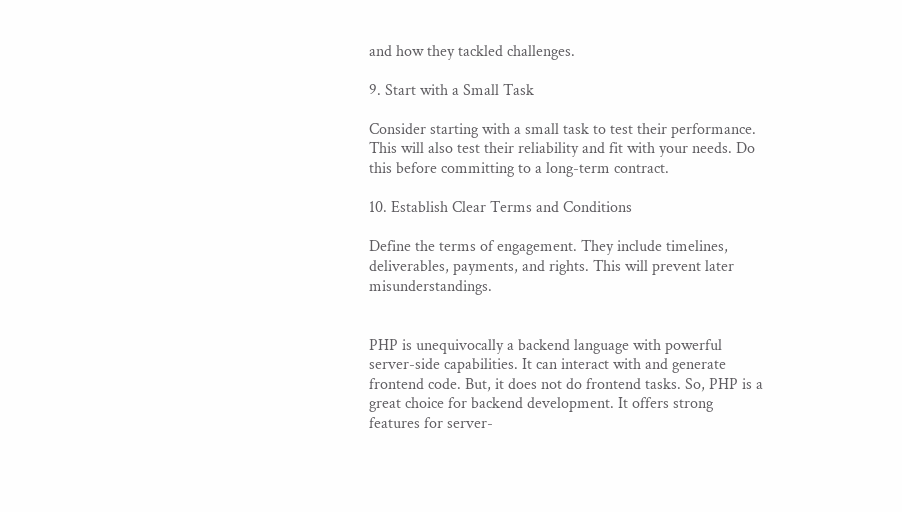and how they tackled challenges.

9. Start with a Small Task

Consider starting with a small task to test their performance. This will also test their reliability and fit with your needs. Do this before committing to a long-term contract.

10. Establish Clear Terms and Conditions

Define the terms of engagement. They include timelines, deliverables, payments, and rights. This will prevent later misunderstandings.


PHP is unequivocally a backend language with powerful server-side capabilities. It can interact with and generate frontend code. But, it does not do frontend tasks. So, PHP is a great choice for backend development. It offers strong features for server-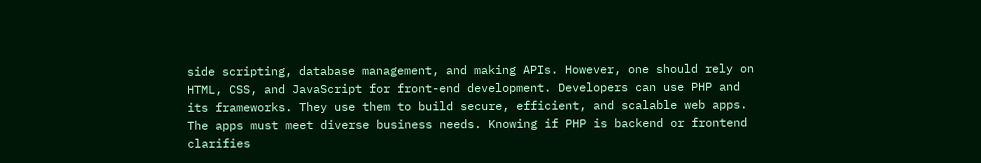side scripting, database management, and making APIs. However, one should rely on HTML, CSS, and JavaScript for front-end development. Developers can use PHP and its frameworks. They use them to build secure, efficient, and scalable web apps. The apps must meet diverse business needs. Knowing if PHP is backend or frontend clarifies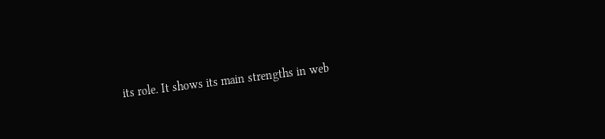its role. It shows its main strengths in web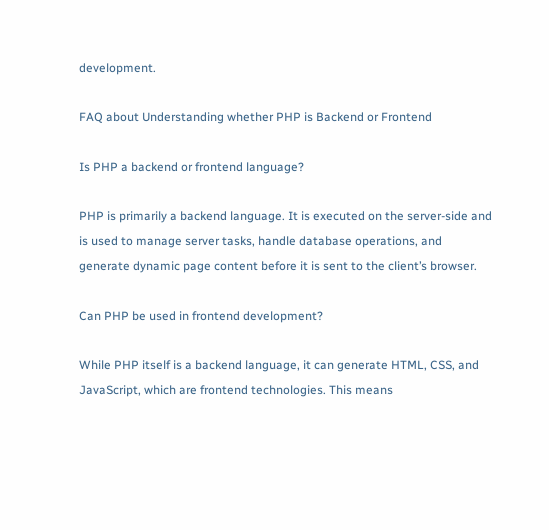development.

FAQ about Understanding whether PHP is Backend or Frontend

Is PHP a backend or frontend language?

PHP is primarily a backend language. It is executed on the server-side and is used to manage server tasks, handle database operations, and generate dynamic page content before it is sent to the client’s browser.

Can PHP be used in frontend development?

While PHP itself is a backend language, it can generate HTML, CSS, and JavaScript, which are frontend technologies. This means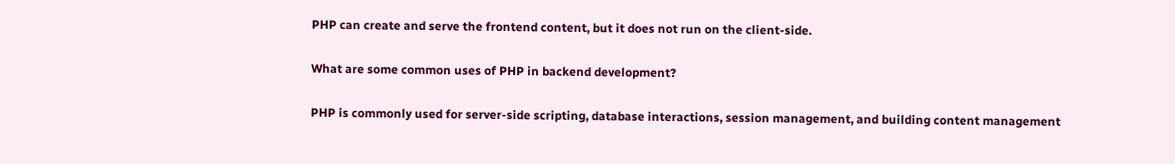PHP can create and serve the frontend content, but it does not run on the client-side.

What are some common uses of PHP in backend development?

PHP is commonly used for server-side scripting, database interactions, session management, and building content management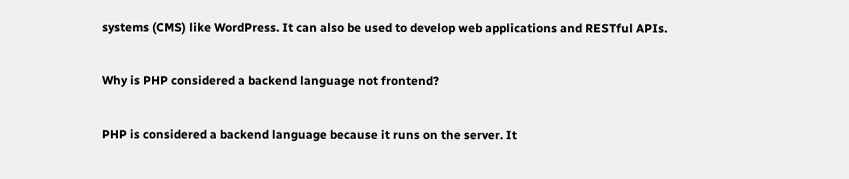systems (CMS) like WordPress. It can also be used to develop web applications and RESTful APIs.

Why is PHP considered a backend language not frontend?

PHP is considered a backend language because it runs on the server. It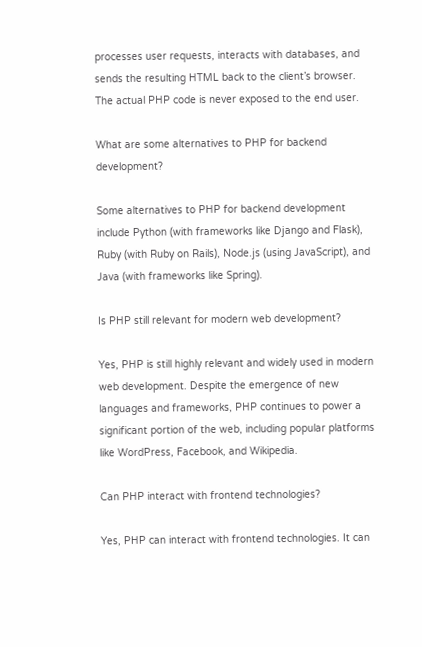processes user requests, interacts with databases, and sends the resulting HTML back to the client’s browser. The actual PHP code is never exposed to the end user.

What are some alternatives to PHP for backend development?

Some alternatives to PHP for backend development include Python (with frameworks like Django and Flask), Ruby (with Ruby on Rails), Node.js (using JavaScript), and Java (with frameworks like Spring).

Is PHP still relevant for modern web development?

Yes, PHP is still highly relevant and widely used in modern web development. Despite the emergence of new languages and frameworks, PHP continues to power a significant portion of the web, including popular platforms like WordPress, Facebook, and Wikipedia.

Can PHP interact with frontend technologies?

Yes, PHP can interact with frontend technologies. It can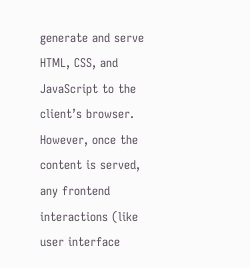generate and serve HTML, CSS, and JavaScript to the client’s browser. However, once the content is served, any frontend interactions (like user interface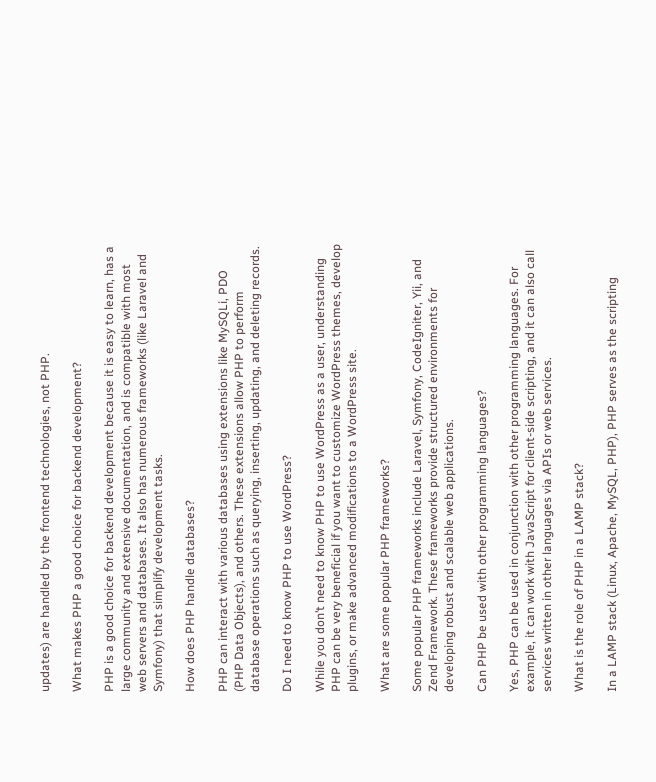updates) are handled by the frontend technologies, not PHP.

What makes PHP a good choice for backend development?

PHP is a good choice for backend development because it is easy to learn, has a large community and extensive documentation, and is compatible with most web servers and databases. It also has numerous frameworks (like Laravel and Symfony) that simplify development tasks.

How does PHP handle databases?

PHP can interact with various databases using extensions like MySQLi, PDO (PHP Data Objects), and others. These extensions allow PHP to perform database operations such as querying, inserting, updating, and deleting records.

Do I need to know PHP to use WordPress?

While you don’t need to know PHP to use WordPress as a user, understanding PHP can be very beneficial if you want to customize WordPress themes, develop plugins, or make advanced modifications to a WordPress site.

What are some popular PHP frameworks?

Some popular PHP frameworks include Laravel, Symfony, CodeIgniter, Yii, and Zend Framework. These frameworks provide structured environments for developing robust and scalable web applications.

Can PHP be used with other programming languages?

Yes, PHP can be used in conjunction with other programming languages. For example, it can work with JavaScript for client-side scripting, and it can also call services written in other languages via APIs or web services.

What is the role of PHP in a LAMP stack?

In a LAMP stack (Linux, Apache, MySQL, PHP), PHP serves as the scripting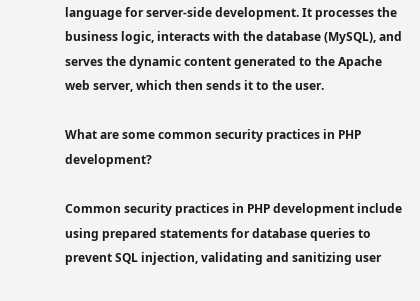language for server-side development. It processes the business logic, interacts with the database (MySQL), and serves the dynamic content generated to the Apache web server, which then sends it to the user.

What are some common security practices in PHP development?

Common security practices in PHP development include using prepared statements for database queries to prevent SQL injection, validating and sanitizing user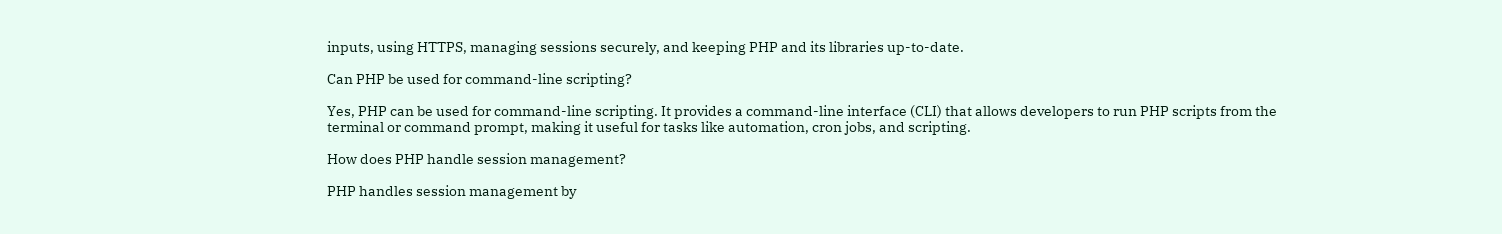inputs, using HTTPS, managing sessions securely, and keeping PHP and its libraries up-to-date.

Can PHP be used for command-line scripting?

Yes, PHP can be used for command-line scripting. It provides a command-line interface (CLI) that allows developers to run PHP scripts from the terminal or command prompt, making it useful for tasks like automation, cron jobs, and scripting.

How does PHP handle session management?

PHP handles session management by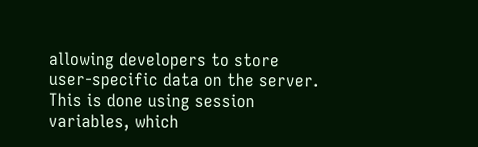allowing developers to store user-specific data on the server. This is done using session variables, which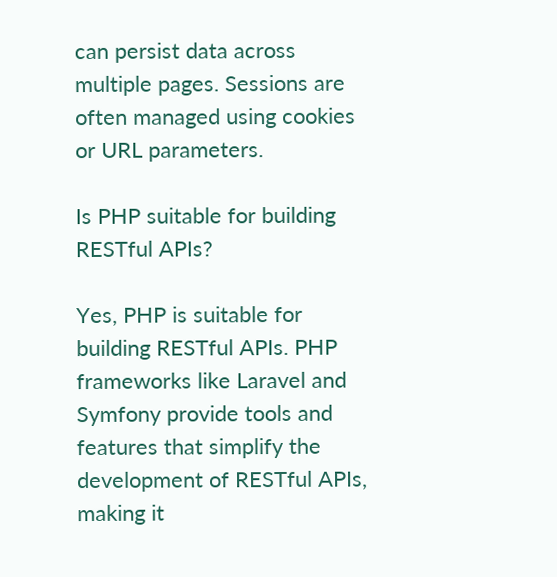can persist data across multiple pages. Sessions are often managed using cookies or URL parameters.

Is PHP suitable for building RESTful APIs?

Yes, PHP is suitable for building RESTful APIs. PHP frameworks like Laravel and Symfony provide tools and features that simplify the development of RESTful APIs, making it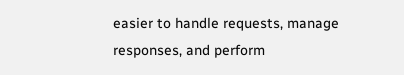easier to handle requests, manage responses, and perform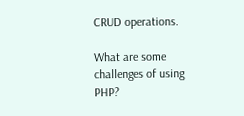CRUD operations.

What are some challenges of using PHP?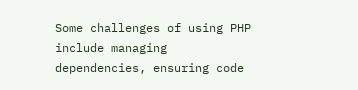Some challenges of using PHP include managing dependencies, ensuring code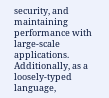security, and maintaining performance with large-scale applications. Additionally, as a loosely-typed language,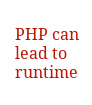PHP can lead to runtime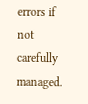errors if not carefully managed.